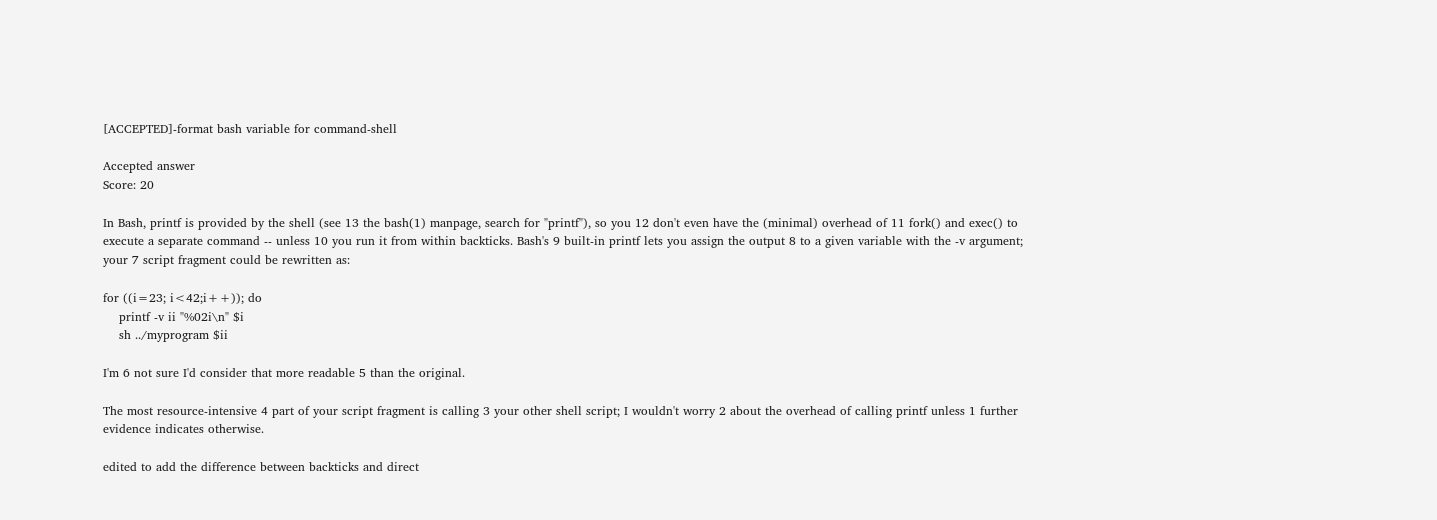[ACCEPTED]-format bash variable for command-shell

Accepted answer
Score: 20

In Bash, printf is provided by the shell (see 13 the bash(1) manpage, search for "printf"), so you 12 don't even have the (minimal) overhead of 11 fork() and exec() to execute a separate command -- unless 10 you run it from within backticks. Bash's 9 built-in printf lets you assign the output 8 to a given variable with the -v argument; your 7 script fragment could be rewritten as:

for ((i=23; i<42;i++)); do
    printf -v ii "%02i\n" $i
    sh ../myprogram $ii

I'm 6 not sure I'd consider that more readable 5 than the original.

The most resource-intensive 4 part of your script fragment is calling 3 your other shell script; I wouldn't worry 2 about the overhead of calling printf unless 1 further evidence indicates otherwise.

edited to add the difference between backticks and direct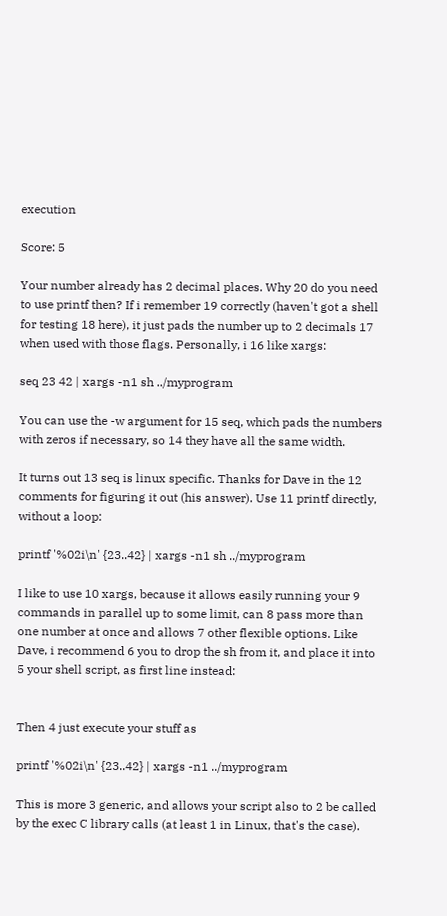execution

Score: 5

Your number already has 2 decimal places. Why 20 do you need to use printf then? If i remember 19 correctly (haven't got a shell for testing 18 here), it just pads the number up to 2 decimals 17 when used with those flags. Personally, i 16 like xargs:

seq 23 42 | xargs -n1 sh ../myprogram

You can use the -w argument for 15 seq, which pads the numbers with zeros if necessary, so 14 they have all the same width.

It turns out 13 seq is linux specific. Thanks for Dave in the 12 comments for figuring it out (his answer). Use 11 printf directly, without a loop:

printf '%02i\n' {23..42} | xargs -n1 sh ../myprogram

I like to use 10 xargs, because it allows easily running your 9 commands in parallel up to some limit, can 8 pass more than one number at once and allows 7 other flexible options. Like Dave, i recommend 6 you to drop the sh from it, and place it into 5 your shell script, as first line instead:


Then 4 just execute your stuff as

printf '%02i\n' {23..42} | xargs -n1 ../myprogram

This is more 3 generic, and allows your script also to 2 be called by the exec C library calls (at least 1 in Linux, that's the case).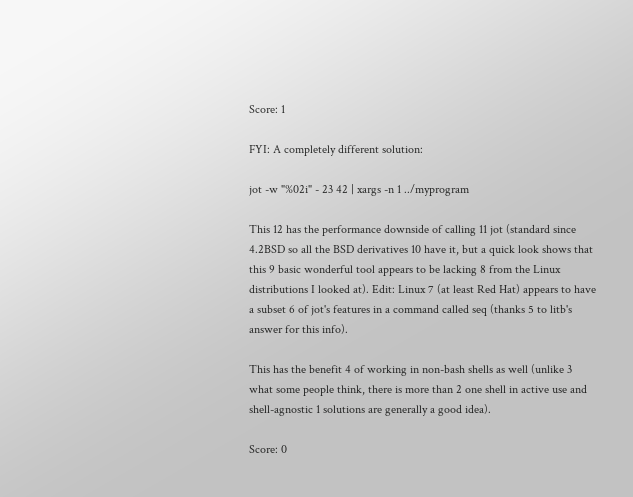Score: 1

FYI: A completely different solution:

jot -w "%02i" - 23 42 | xargs -n 1 ../myprogram

This 12 has the performance downside of calling 11 jot (standard since 4.2BSD so all the BSD derivatives 10 have it, but a quick look shows that this 9 basic wonderful tool appears to be lacking 8 from the Linux distributions I looked at). Edit: Linux 7 (at least Red Hat) appears to have a subset 6 of jot's features in a command called seq (thanks 5 to litb's answer for this info).

This has the benefit 4 of working in non-bash shells as well (unlike 3 what some people think, there is more than 2 one shell in active use and shell-agnostic 1 solutions are generally a good idea).

Score: 0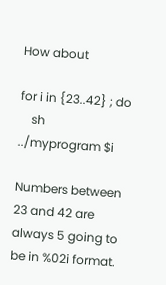How about

for i in {23..42} ; do
    sh ../myprogram $i

Numbers between 23 and 42 are always 5 going to be in %02i format.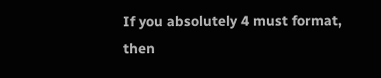If you absolutely 4 must format, then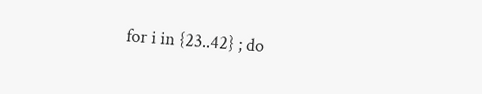for i in {23..42} ; do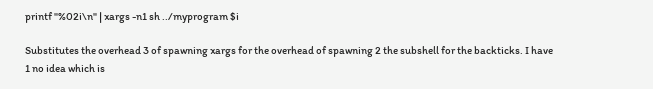printf "%02i\n" | xargs -n1 sh ../myprogram $i

Substitutes the overhead 3 of spawning xargs for the overhead of spawning 2 the subshell for the backticks. I have 1 no idea which is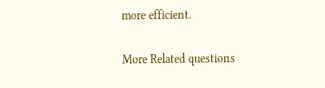more efficient.

More Related questions